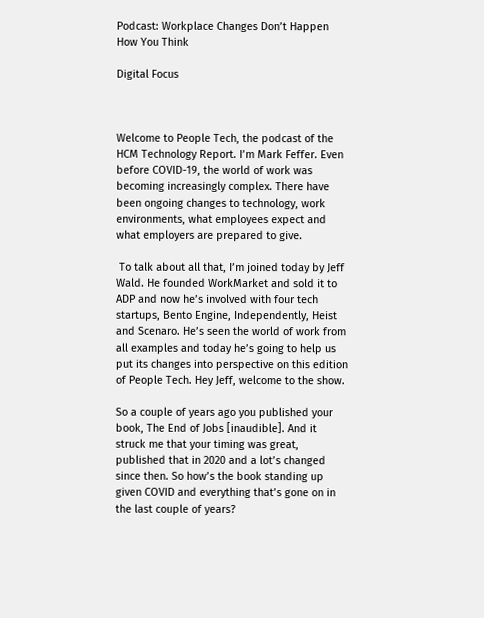Podcast: Workplace Changes Don’t Happen How You Think

Digital Focus



Welcome to People Tech, the podcast of the HCM Technology Report. I’m Mark Feffer. Even before COVID-19, the world of work was becoming increasingly complex. There have been ongoing changes to technology, work environments, what employees expect and what employers are prepared to give.

 To talk about all that, I’m joined today by Jeff Wald. He founded WorkMarket and sold it to ADP and now he’s involved with four tech startups, Bento Engine, Independently, Heist and Scenaro. He’s seen the world of work from all examples and today he’s going to help us put its changes into perspective on this edition of People Tech. Hey Jeff, welcome to the show.

So a couple of years ago you published your book, The End of Jobs [inaudible]. And it struck me that your timing was great, published that in 2020 and a lot’s changed since then. So how’s the book standing up given COVID and everything that’s gone on in the last couple of years?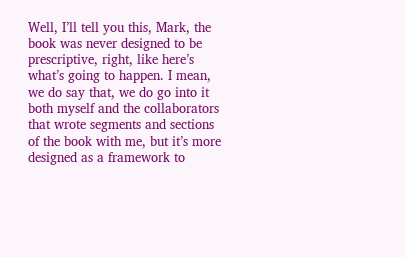Well, I’ll tell you this, Mark, the book was never designed to be prescriptive, right, like here’s what’s going to happen. I mean, we do say that, we do go into it both myself and the collaborators that wrote segments and sections of the book with me, but it’s more designed as a framework to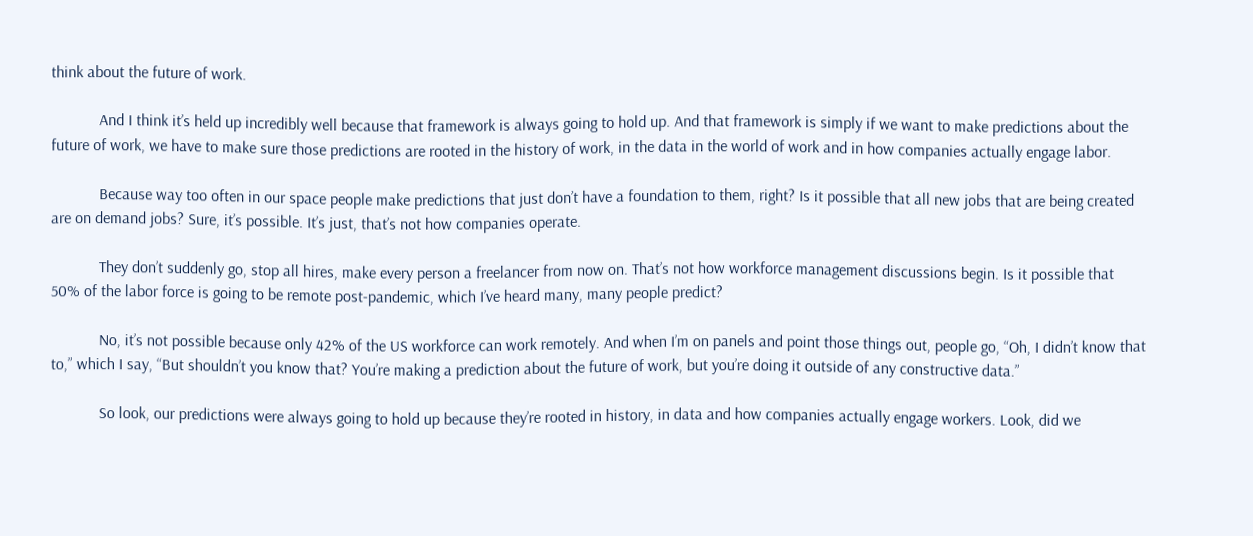think about the future of work.

            And I think it’s held up incredibly well because that framework is always going to hold up. And that framework is simply if we want to make predictions about the future of work, we have to make sure those predictions are rooted in the history of work, in the data in the world of work and in how companies actually engage labor.

            Because way too often in our space people make predictions that just don’t have a foundation to them, right? Is it possible that all new jobs that are being created are on demand jobs? Sure, it’s possible. It’s just, that’s not how companies operate.

            They don’t suddenly go, stop all hires, make every person a freelancer from now on. That’s not how workforce management discussions begin. Is it possible that 50% of the labor force is going to be remote post-pandemic, which I’ve heard many, many people predict?

            No, it’s not possible because only 42% of the US workforce can work remotely. And when I’m on panels and point those things out, people go, “Oh, I didn’t know that to,” which I say, “But shouldn’t you know that? You’re making a prediction about the future of work, but you’re doing it outside of any constructive data.”

            So look, our predictions were always going to hold up because they’re rooted in history, in data and how companies actually engage workers. Look, did we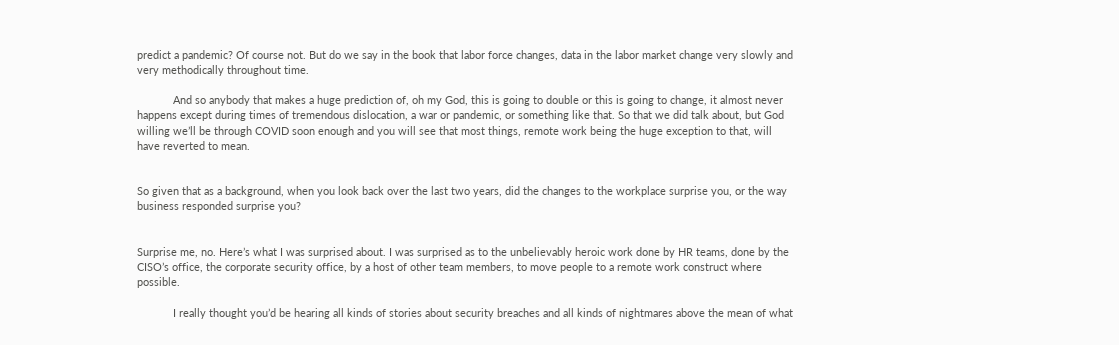predict a pandemic? Of course not. But do we say in the book that labor force changes, data in the labor market change very slowly and very methodically throughout time.

            And so anybody that makes a huge prediction of, oh my God, this is going to double or this is going to change, it almost never happens except during times of tremendous dislocation, a war or pandemic, or something like that. So that we did talk about, but God willing we’ll be through COVID soon enough and you will see that most things, remote work being the huge exception to that, will have reverted to mean.


So given that as a background, when you look back over the last two years, did the changes to the workplace surprise you, or the way business responded surprise you?


Surprise me, no. Here’s what I was surprised about. I was surprised as to the unbelievably heroic work done by HR teams, done by the CISO’s office, the corporate security office, by a host of other team members, to move people to a remote work construct where possible.

            I really thought you’d be hearing all kinds of stories about security breaches and all kinds of nightmares above the mean of what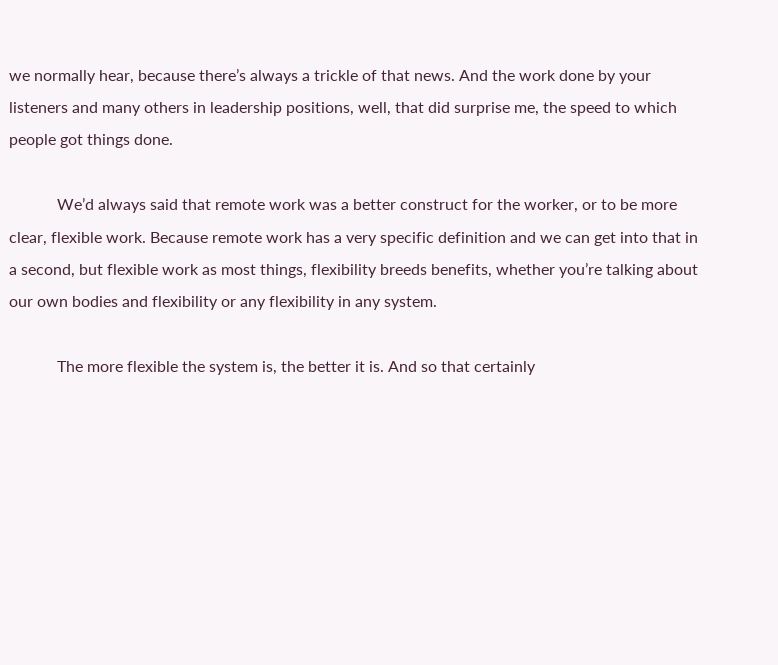we normally hear, because there’s always a trickle of that news. And the work done by your listeners and many others in leadership positions, well, that did surprise me, the speed to which people got things done.

            We’d always said that remote work was a better construct for the worker, or to be more clear, flexible work. Because remote work has a very specific definition and we can get into that in a second, but flexible work as most things, flexibility breeds benefits, whether you’re talking about our own bodies and flexibility or any flexibility in any system.

            The more flexible the system is, the better it is. And so that certainly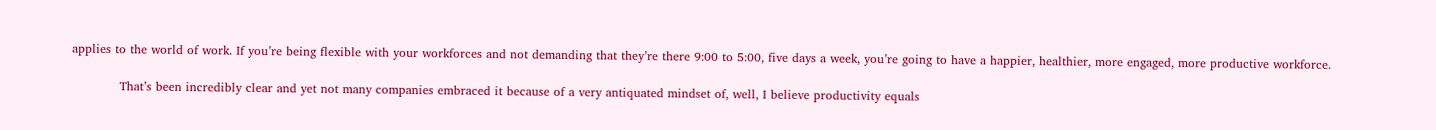applies to the world of work. If you’re being flexible with your workforces and not demanding that they’re there 9:00 to 5:00, five days a week, you’re going to have a happier, healthier, more engaged, more productive workforce.

            That’s been incredibly clear and yet not many companies embraced it because of a very antiquated mindset of, well, I believe productivity equals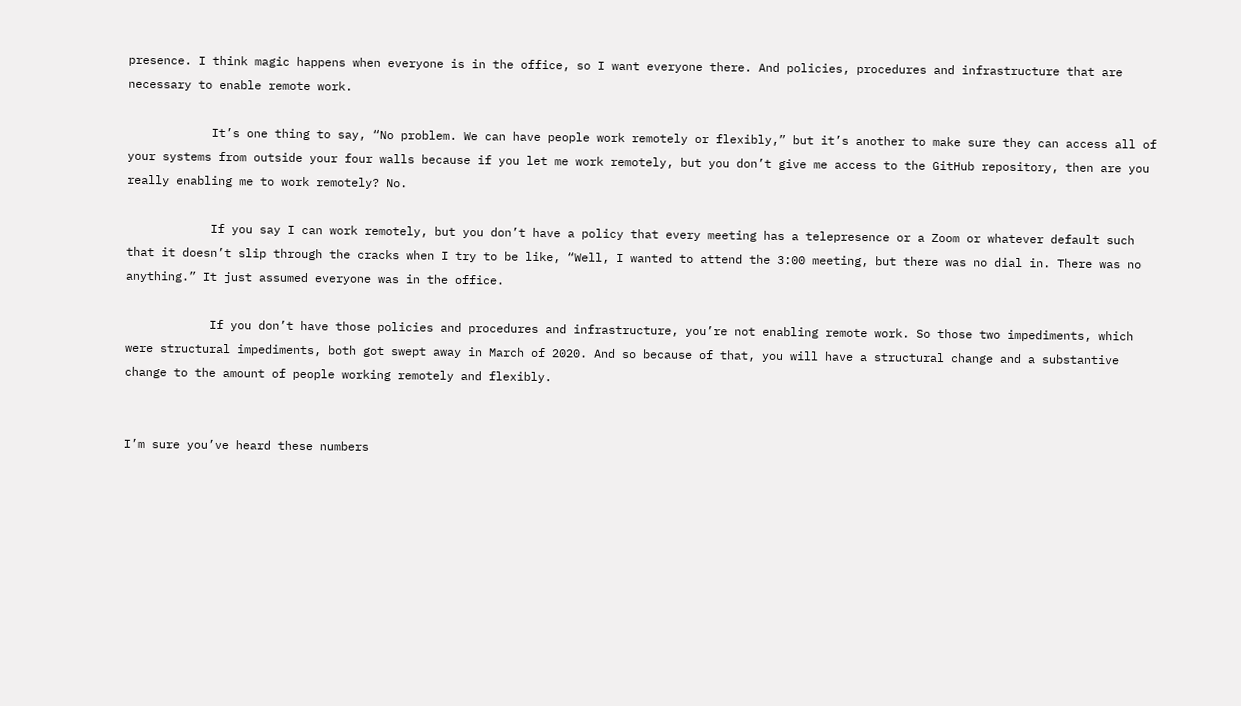presence. I think magic happens when everyone is in the office, so I want everyone there. And policies, procedures and infrastructure that are necessary to enable remote work.

            It’s one thing to say, “No problem. We can have people work remotely or flexibly,” but it’s another to make sure they can access all of your systems from outside your four walls because if you let me work remotely, but you don’t give me access to the GitHub repository, then are you really enabling me to work remotely? No.

            If you say I can work remotely, but you don’t have a policy that every meeting has a telepresence or a Zoom or whatever default such that it doesn’t slip through the cracks when I try to be like, “Well, I wanted to attend the 3:00 meeting, but there was no dial in. There was no anything.” It just assumed everyone was in the office.

            If you don’t have those policies and procedures and infrastructure, you’re not enabling remote work. So those two impediments, which were structural impediments, both got swept away in March of 2020. And so because of that, you will have a structural change and a substantive change to the amount of people working remotely and flexibly.


I’m sure you’ve heard these numbers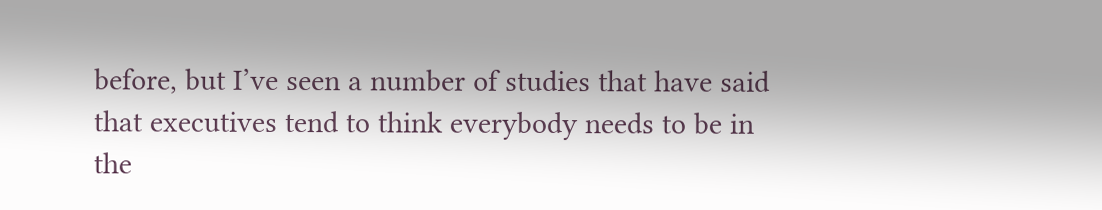before, but I’ve seen a number of studies that have said that executives tend to think everybody needs to be in the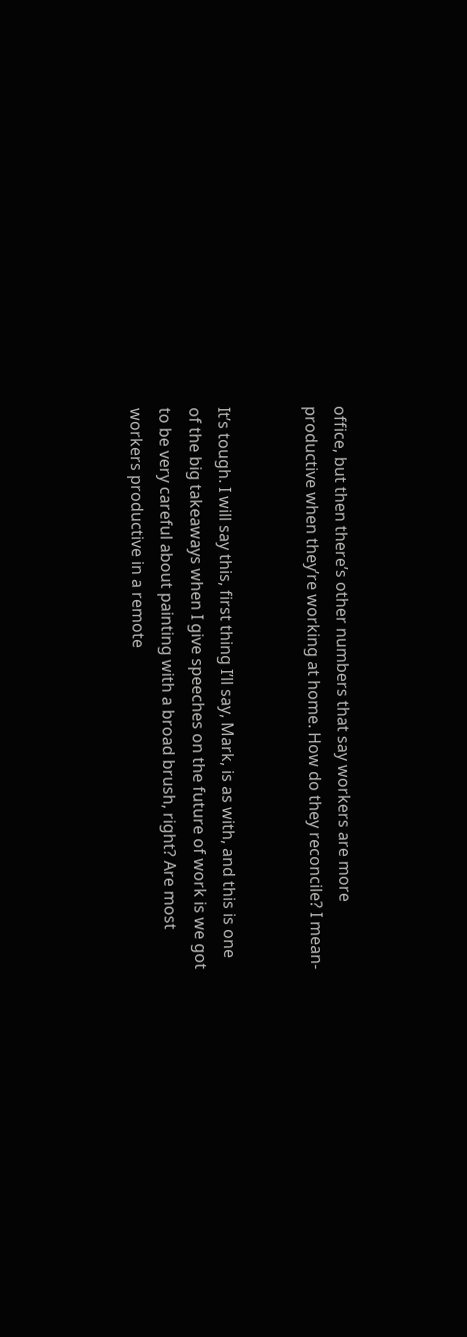office, but then there’s other numbers that say workers are more productive when they’re working at home. How do they reconcile? I mean-


It’s tough. I will say this, first thing I’ll say, Mark, is as with, and this is one of the big takeaways when I give speeches on the future of work is we got to be very careful about painting with a broad brush, right? Are most workers productive in a remote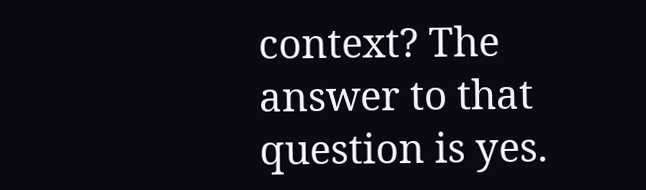context? The answer to that question is yes.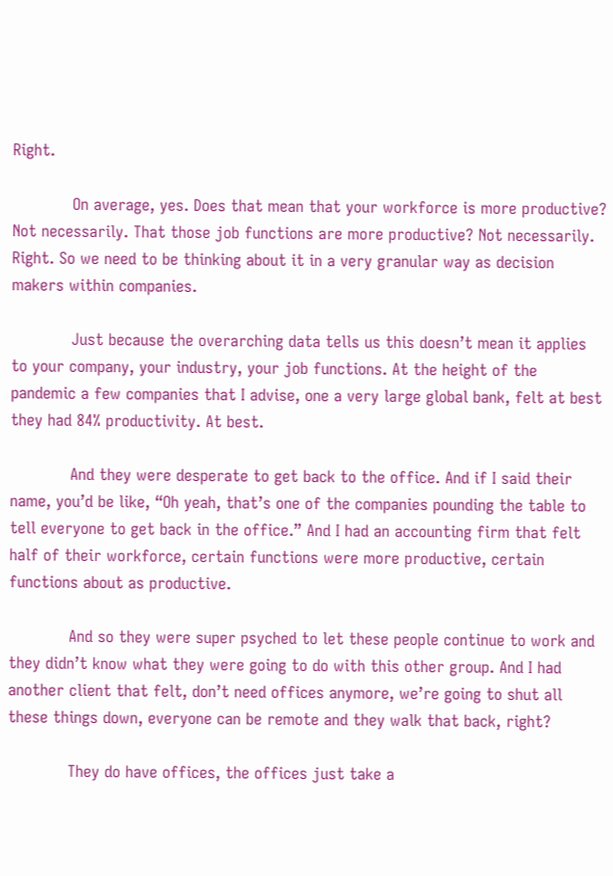Right.

            On average, yes. Does that mean that your workforce is more productive? Not necessarily. That those job functions are more productive? Not necessarily. Right. So we need to be thinking about it in a very granular way as decision makers within companies.

            Just because the overarching data tells us this doesn’t mean it applies to your company, your industry, your job functions. At the height of the pandemic a few companies that I advise, one a very large global bank, felt at best they had 84% productivity. At best.

            And they were desperate to get back to the office. And if I said their name, you’d be like, “Oh yeah, that’s one of the companies pounding the table to tell everyone to get back in the office.” And I had an accounting firm that felt half of their workforce, certain functions were more productive, certain functions about as productive.

            And so they were super psyched to let these people continue to work and they didn’t know what they were going to do with this other group. And I had another client that felt, don’t need offices anymore, we’re going to shut all these things down, everyone can be remote and they walk that back, right?

            They do have offices, the offices just take a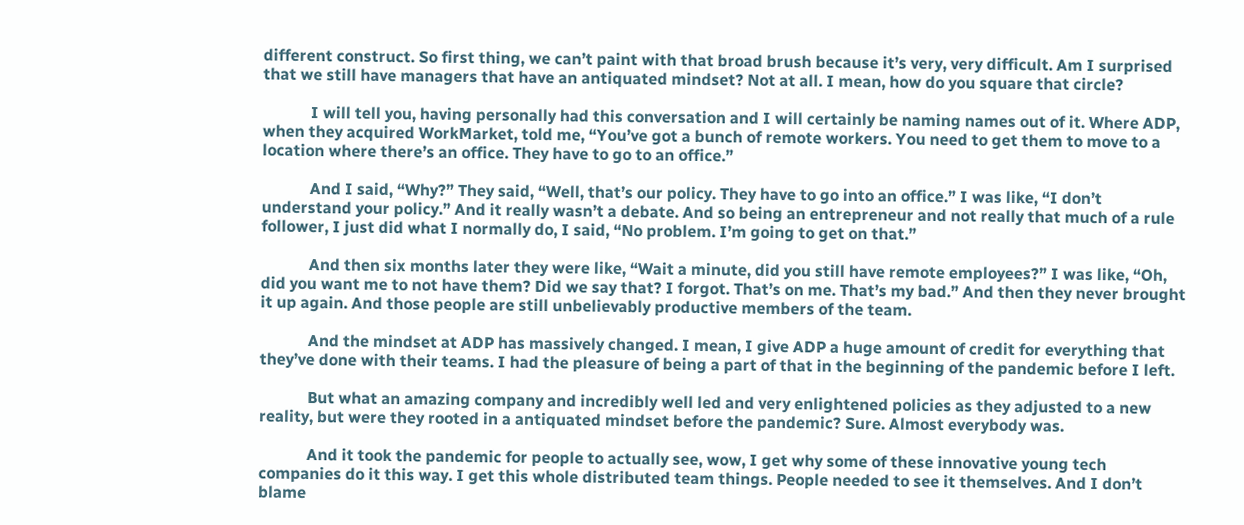different construct. So first thing, we can’t paint with that broad brush because it’s very, very difficult. Am I surprised that we still have managers that have an antiquated mindset? Not at all. I mean, how do you square that circle?

            I will tell you, having personally had this conversation and I will certainly be naming names out of it. Where ADP, when they acquired WorkMarket, told me, “You’ve got a bunch of remote workers. You need to get them to move to a location where there’s an office. They have to go to an office.”

            And I said, “Why?” They said, “Well, that’s our policy. They have to go into an office.” I was like, “I don’t understand your policy.” And it really wasn’t a debate. And so being an entrepreneur and not really that much of a rule follower, I just did what I normally do, I said, “No problem. I’m going to get on that.”

            And then six months later they were like, “Wait a minute, did you still have remote employees?” I was like, “Oh, did you want me to not have them? Did we say that? I forgot. That’s on me. That’s my bad.” And then they never brought it up again. And those people are still unbelievably productive members of the team.

            And the mindset at ADP has massively changed. I mean, I give ADP a huge amount of credit for everything that they’ve done with their teams. I had the pleasure of being a part of that in the beginning of the pandemic before I left.

            But what an amazing company and incredibly well led and very enlightened policies as they adjusted to a new reality, but were they rooted in a antiquated mindset before the pandemic? Sure. Almost everybody was.

            And it took the pandemic for people to actually see, wow, I get why some of these innovative young tech companies do it this way. I get this whole distributed team things. People needed to see it themselves. And I don’t blame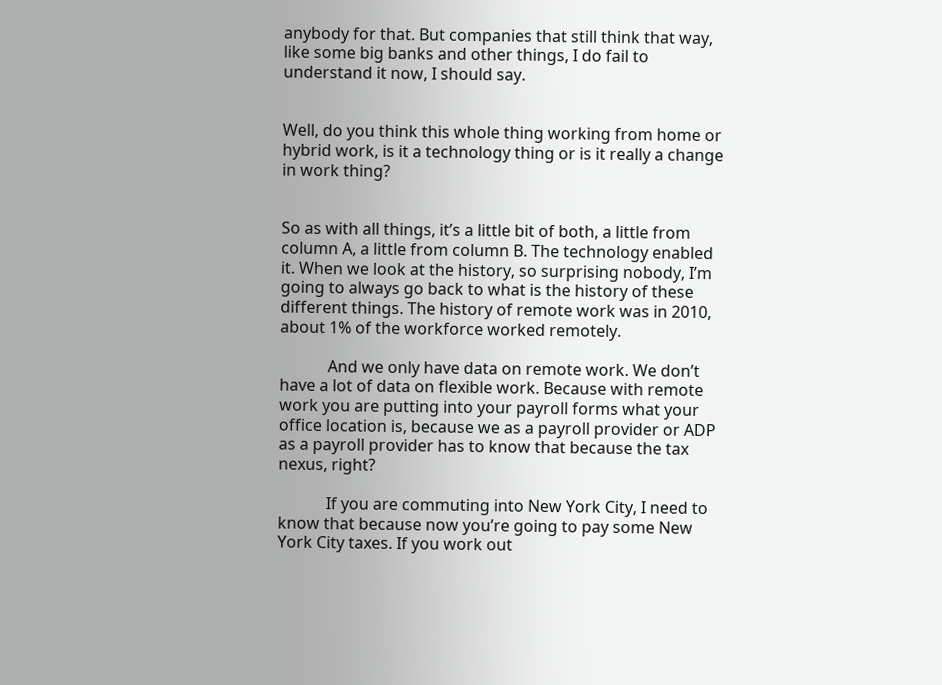anybody for that. But companies that still think that way, like some big banks and other things, I do fail to understand it now, I should say.


Well, do you think this whole thing working from home or hybrid work, is it a technology thing or is it really a change in work thing?


So as with all things, it’s a little bit of both, a little from column A, a little from column B. The technology enabled it. When we look at the history, so surprising nobody, I’m going to always go back to what is the history of these different things. The history of remote work was in 2010, about 1% of the workforce worked remotely.

            And we only have data on remote work. We don’t have a lot of data on flexible work. Because with remote work you are putting into your payroll forms what your office location is, because we as a payroll provider or ADP as a payroll provider has to know that because the tax nexus, right?

            If you are commuting into New York City, I need to know that because now you’re going to pay some New York City taxes. If you work out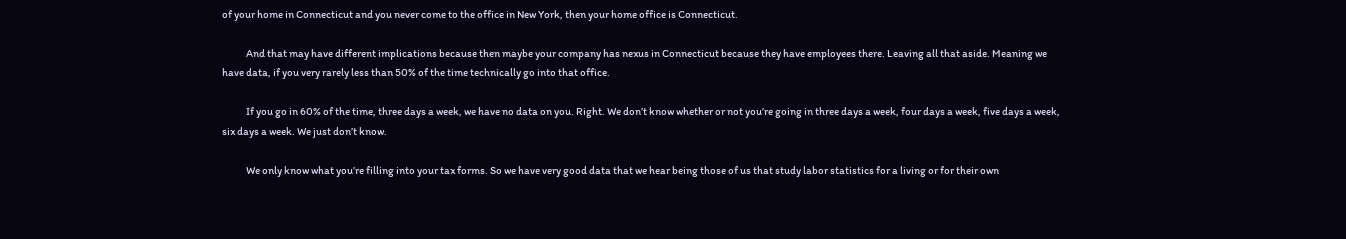of your home in Connecticut and you never come to the office in New York, then your home office is Connecticut.

            And that may have different implications because then maybe your company has nexus in Connecticut because they have employees there. Leaving all that aside. Meaning we have data, if you very rarely less than 50% of the time technically go into that office.

            If you go in 60% of the time, three days a week, we have no data on you. Right. We don’t know whether or not you’re going in three days a week, four days a week, five days a week, six days a week. We just don’t know.

            We only know what you’re filling into your tax forms. So we have very good data that we hear being those of us that study labor statistics for a living or for their own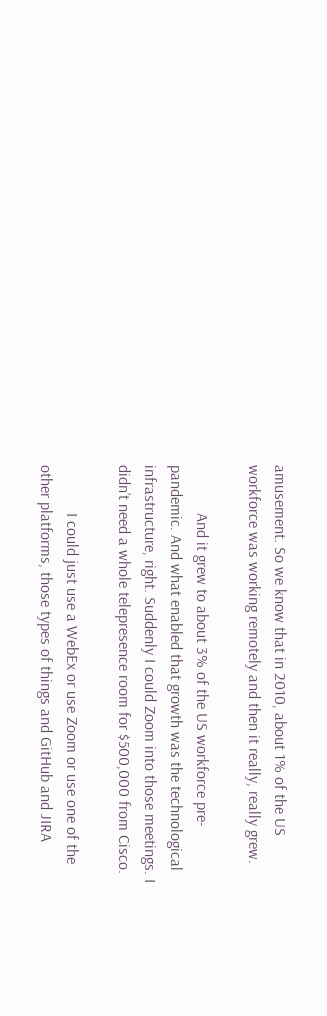amusement. So we know that in 2010, about 1% of the US workforce was working remotely and then it really, really grew.

            And it grew to about 3% of the US workforce pre-pandemic. And what enabled that growth was the technological infrastructure, right. Suddenly I could Zoom into those meetings. I didn’t need a whole telepresence room for $500,000 from Cisco.

            I could just use a WebEx or use Zoom or use one of the other platforms, those types of things and GitHub and JIRA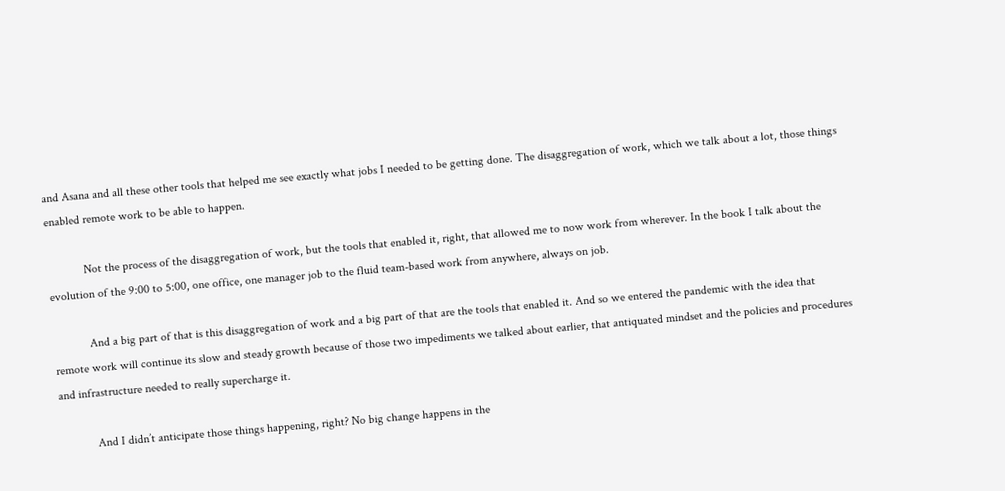and Asana and all these other tools that helped me see exactly what jobs I needed to be getting done. The disaggregation of work, which we talk about a lot, those things enabled remote work to be able to happen.

            Not the process of the disaggregation of work, but the tools that enabled it, right, that allowed me to now work from wherever. In the book I talk about the evolution of the 9:00 to 5:00, one office, one manager job to the fluid team-based work from anywhere, always on job.

            And a big part of that is this disaggregation of work and a big part of that are the tools that enabled it. And so we entered the pandemic with the idea that remote work will continue its slow and steady growth because of those two impediments we talked about earlier, that antiquated mindset and the policies and procedures and infrastructure needed to really supercharge it.

            And I didn’t anticipate those things happening, right? No big change happens in the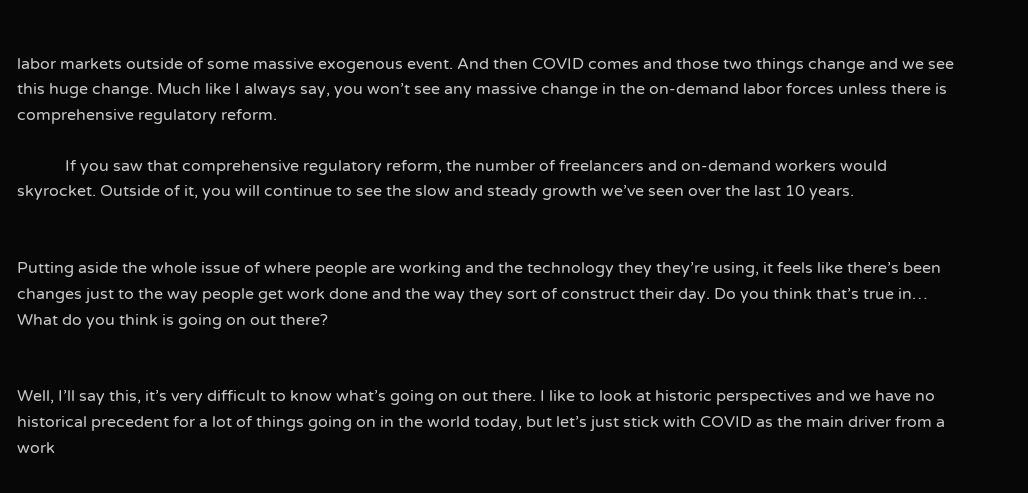labor markets outside of some massive exogenous event. And then COVID comes and those two things change and we see this huge change. Much like I always say, you won’t see any massive change in the on-demand labor forces unless there is comprehensive regulatory reform.

            If you saw that comprehensive regulatory reform, the number of freelancers and on-demand workers would skyrocket. Outside of it, you will continue to see the slow and steady growth we’ve seen over the last 10 years.


Putting aside the whole issue of where people are working and the technology they they’re using, it feels like there’s been changes just to the way people get work done and the way they sort of construct their day. Do you think that’s true in… What do you think is going on out there?


Well, I’ll say this, it’s very difficult to know what’s going on out there. I like to look at historic perspectives and we have no historical precedent for a lot of things going on in the world today, but let’s just stick with COVID as the main driver from a work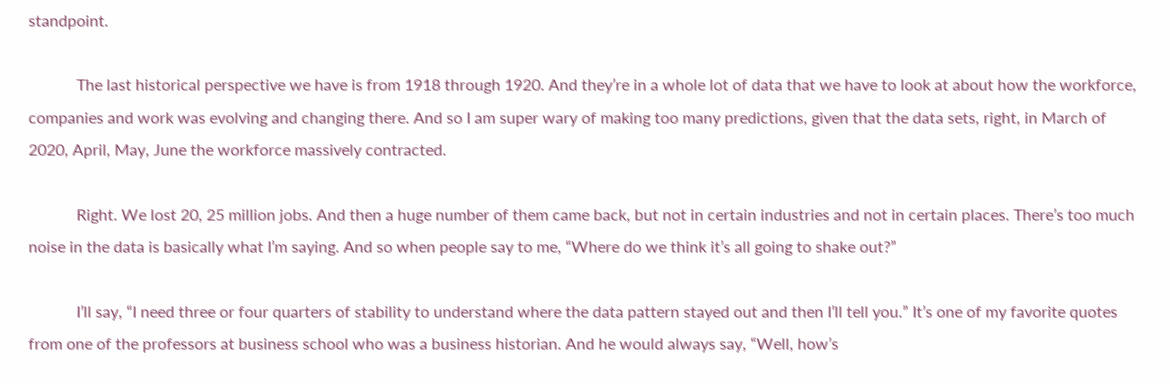standpoint.

            The last historical perspective we have is from 1918 through 1920. And they’re in a whole lot of data that we have to look at about how the workforce, companies and work was evolving and changing there. And so I am super wary of making too many predictions, given that the data sets, right, in March of 2020, April, May, June the workforce massively contracted.

            Right. We lost 20, 25 million jobs. And then a huge number of them came back, but not in certain industries and not in certain places. There’s too much noise in the data is basically what I’m saying. And so when people say to me, “Where do we think it’s all going to shake out?”

            I’ll say, “I need three or four quarters of stability to understand where the data pattern stayed out and then I’ll tell you.” It’s one of my favorite quotes from one of the professors at business school who was a business historian. And he would always say, “Well, how’s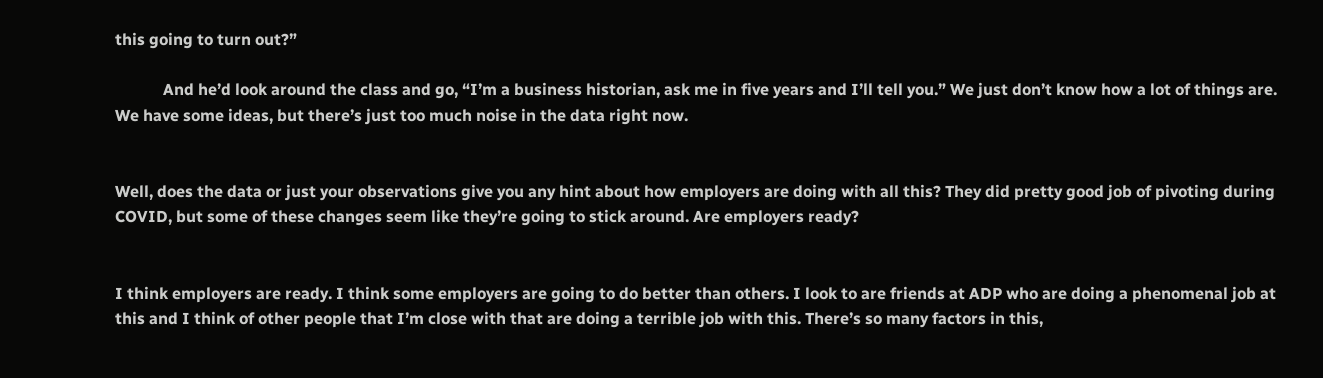this going to turn out?”

            And he’d look around the class and go, “I’m a business historian, ask me in five years and I’ll tell you.” We just don’t know how a lot of things are. We have some ideas, but there’s just too much noise in the data right now.


Well, does the data or just your observations give you any hint about how employers are doing with all this? They did pretty good job of pivoting during COVID, but some of these changes seem like they’re going to stick around. Are employers ready?


I think employers are ready. I think some employers are going to do better than others. I look to are friends at ADP who are doing a phenomenal job at this and I think of other people that I’m close with that are doing a terrible job with this. There’s so many factors in this,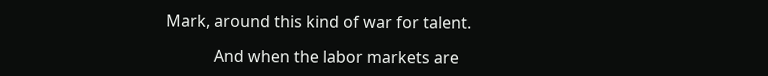Mark, around this kind of war for talent.

            And when the labor markets are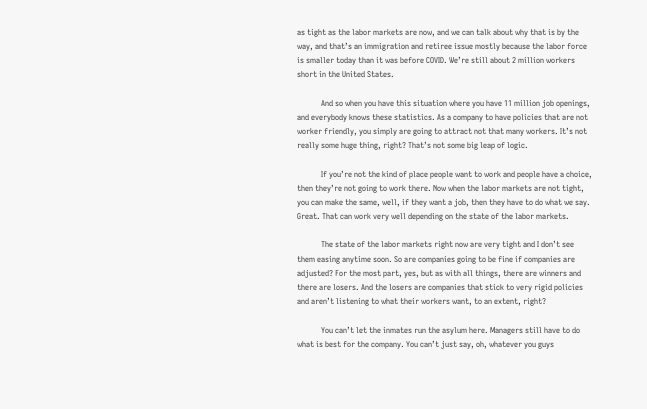as tight as the labor markets are now, and we can talk about why that is by the way, and that’s an immigration and retiree issue mostly because the labor force is smaller today than it was before COVID. We’re still about 2 million workers short in the United States.

            And so when you have this situation where you have 11 million job openings, and everybody knows these statistics. As a company to have policies that are not worker friendly, you simply are going to attract not that many workers. It’s not really some huge thing, right? That’s not some big leap of logic.

            If you’re not the kind of place people want to work and people have a choice, then they’re not going to work there. Now when the labor markets are not tight, you can make the same, well, if they want a job, then they have to do what we say. Great. That can work very well depending on the state of the labor markets.

            The state of the labor markets right now are very tight and I don’t see them easing anytime soon. So are companies going to be fine if companies are adjusted? For the most part, yes, but as with all things, there are winners and there are losers. And the losers are companies that stick to very rigid policies and aren’t listening to what their workers want, to an extent, right?

            You can’t let the inmates run the asylum here. Managers still have to do what is best for the company. You can’t just say, oh, whatever you guys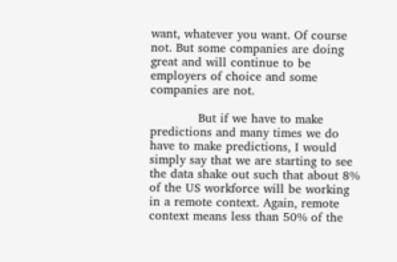want, whatever you want. Of course not. But some companies are doing great and will continue to be employers of choice and some companies are not.

            But if we have to make predictions and many times we do have to make predictions, I would simply say that we are starting to see the data shake out such that about 8% of the US workforce will be working in a remote context. Again, remote context means less than 50% of the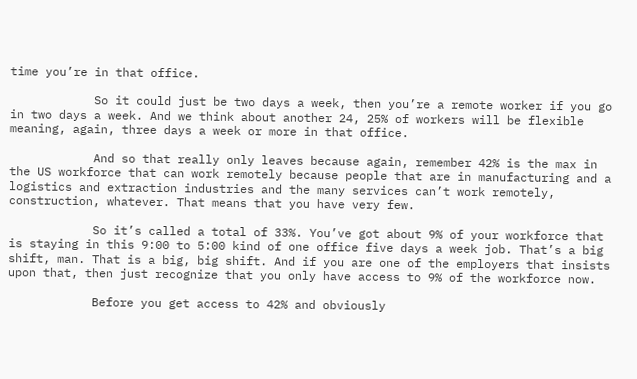time you’re in that office.

            So it could just be two days a week, then you’re a remote worker if you go in two days a week. And we think about another 24, 25% of workers will be flexible meaning, again, three days a week or more in that office.

            And so that really only leaves because again, remember 42% is the max in the US workforce that can work remotely because people that are in manufacturing and a logistics and extraction industries and the many services can’t work remotely, construction, whatever. That means that you have very few.

            So it’s called a total of 33%. You’ve got about 9% of your workforce that is staying in this 9:00 to 5:00 kind of one office five days a week job. That’s a big shift, man. That is a big, big shift. And if you are one of the employers that insists upon that, then just recognize that you only have access to 9% of the workforce now.

            Before you get access to 42% and obviously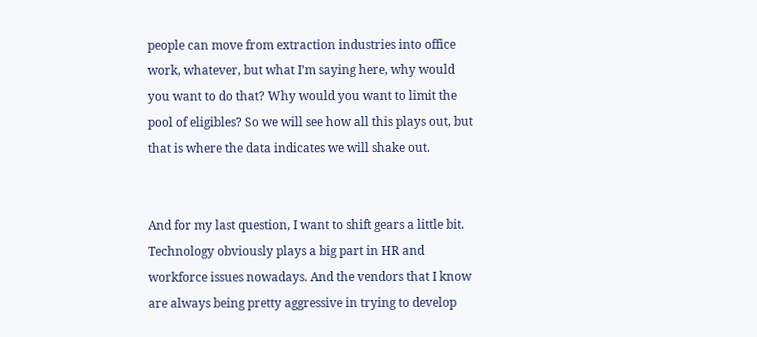people can move from extraction industries into office work, whatever, but what I’m saying here, why would you want to do that? Why would you want to limit the pool of eligibles? So we will see how all this plays out, but that is where the data indicates we will shake out.


And for my last question, I want to shift gears a little bit. Technology obviously plays a big part in HR and workforce issues nowadays. And the vendors that I know are always being pretty aggressive in trying to develop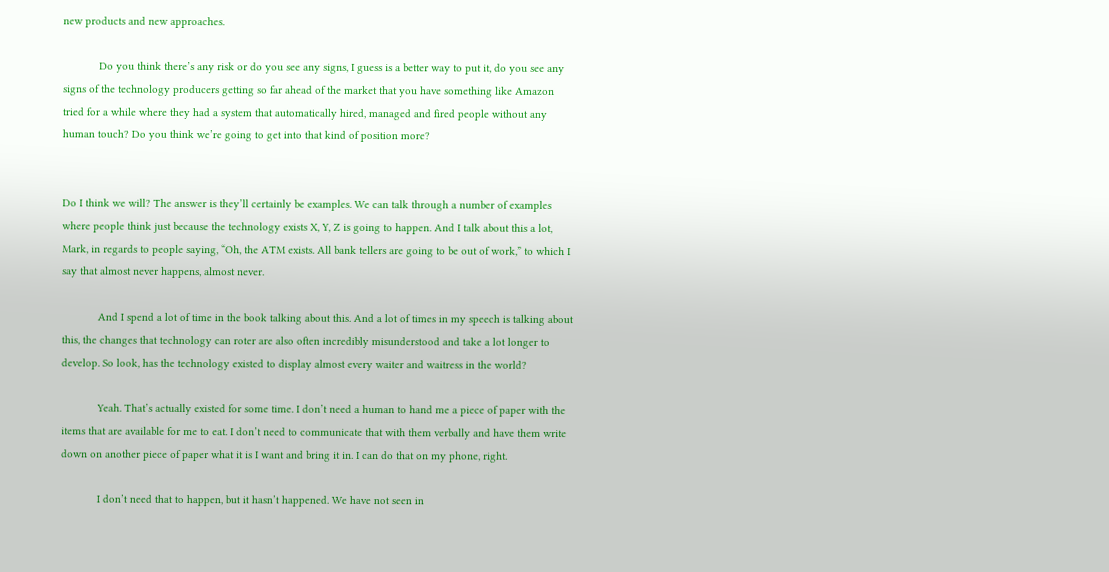new products and new approaches.

            Do you think there’s any risk or do you see any signs, I guess is a better way to put it, do you see any signs of the technology producers getting so far ahead of the market that you have something like Amazon tried for a while where they had a system that automatically hired, managed and fired people without any human touch? Do you think we’re going to get into that kind of position more?


Do I think we will? The answer is they’ll certainly be examples. We can talk through a number of examples where people think just because the technology exists X, Y, Z is going to happen. And I talk about this a lot, Mark, in regards to people saying, “Oh, the ATM exists. All bank tellers are going to be out of work,” to which I say that almost never happens, almost never.

            And I spend a lot of time in the book talking about this. And a lot of times in my speech is talking about this, the changes that technology can roter are also often incredibly misunderstood and take a lot longer to develop. So look, has the technology existed to display almost every waiter and waitress in the world?

            Yeah. That’s actually existed for some time. I don’t need a human to hand me a piece of paper with the items that are available for me to eat. I don’t need to communicate that with them verbally and have them write down on another piece of paper what it is I want and bring it in. I can do that on my phone, right.

            I don’t need that to happen, but it hasn’t happened. We have not seen in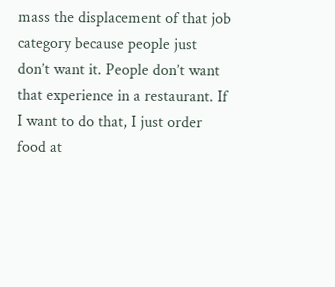mass the displacement of that job category because people just don’t want it. People don’t want that experience in a restaurant. If I want to do that, I just order food at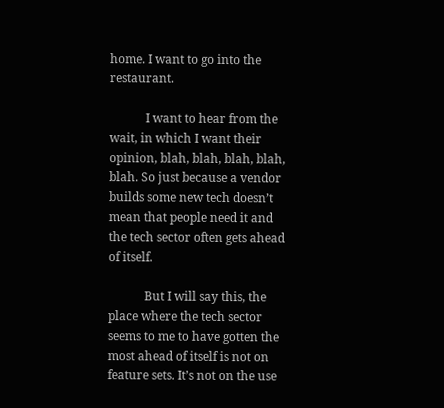home. I want to go into the restaurant.

            I want to hear from the wait, in which I want their opinion, blah, blah, blah, blah, blah. So just because a vendor builds some new tech doesn’t mean that people need it and the tech sector often gets ahead of itself.

            But I will say this, the place where the tech sector seems to me to have gotten the most ahead of itself is not on feature sets. It’s not on the use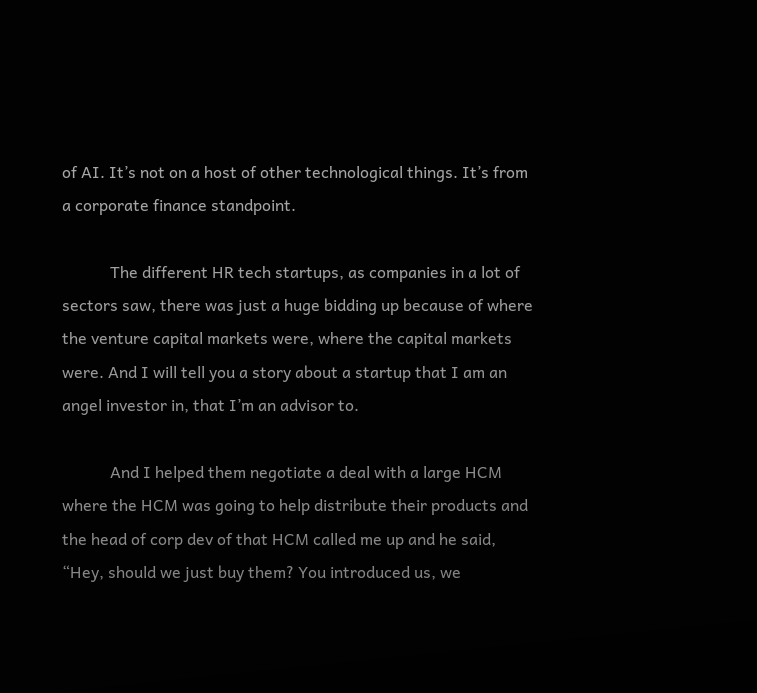of AI. It’s not on a host of other technological things. It’s from a corporate finance standpoint.

            The different HR tech startups, as companies in a lot of sectors saw, there was just a huge bidding up because of where the venture capital markets were, where the capital markets were. And I will tell you a story about a startup that I am an angel investor in, that I’m an advisor to.

            And I helped them negotiate a deal with a large HCM where the HCM was going to help distribute their products and the head of corp dev of that HCM called me up and he said, “Hey, should we just buy them? You introduced us, we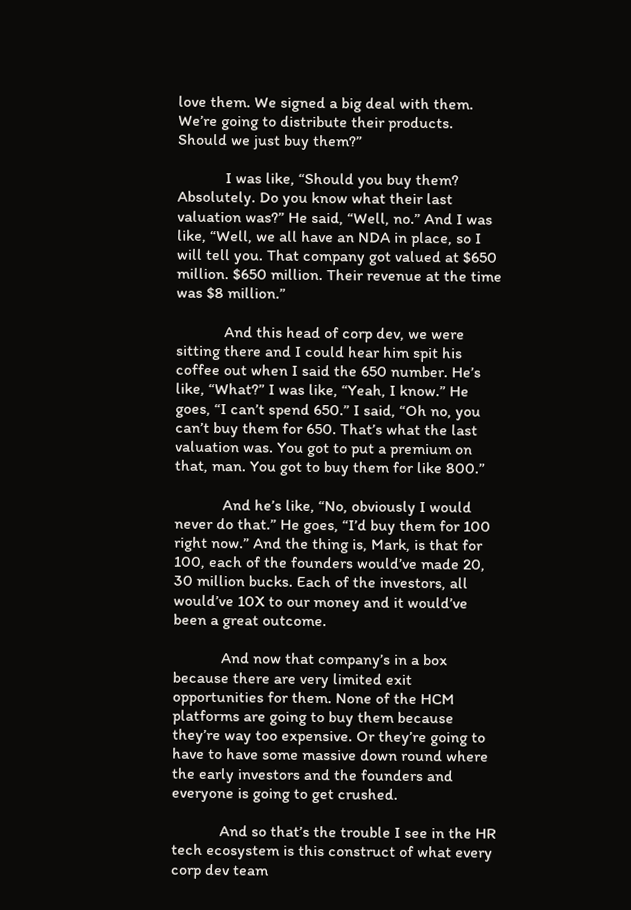love them. We signed a big deal with them. We’re going to distribute their products. Should we just buy them?”

            I was like, “Should you buy them? Absolutely. Do you know what their last valuation was?” He said, “Well, no.” And I was like, “Well, we all have an NDA in place, so I will tell you. That company got valued at $650 million. $650 million. Their revenue at the time was $8 million.”

            And this head of corp dev, we were sitting there and I could hear him spit his coffee out when I said the 650 number. He’s like, “What?” I was like, “Yeah, I know.” He goes, “I can’t spend 650.” I said, “Oh no, you can’t buy them for 650. That’s what the last valuation was. You got to put a premium on that, man. You got to buy them for like 800.”

            And he’s like, “No, obviously I would never do that.” He goes, “I’d buy them for 100 right now.” And the thing is, Mark, is that for 100, each of the founders would’ve made 20, 30 million bucks. Each of the investors, all would’ve 10X to our money and it would’ve been a great outcome.

            And now that company’s in a box because there are very limited exit opportunities for them. None of the HCM platforms are going to buy them because they’re way too expensive. Or they’re going to have to have some massive down round where the early investors and the founders and everyone is going to get crushed.

            And so that’s the trouble I see in the HR tech ecosystem is this construct of what every corp dev team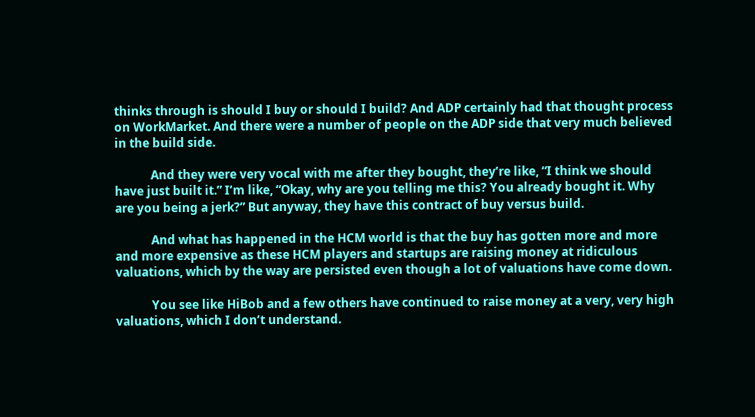thinks through is should I buy or should I build? And ADP certainly had that thought process on WorkMarket. And there were a number of people on the ADP side that very much believed in the build side.

            And they were very vocal with me after they bought, they’re like, “I think we should have just built it.” I’m like, “Okay, why are you telling me this? You already bought it. Why are you being a jerk?” But anyway, they have this contract of buy versus build.

            And what has happened in the HCM world is that the buy has gotten more and more and more expensive as these HCM players and startups are raising money at ridiculous valuations, which by the way are persisted even though a lot of valuations have come down.

            You see like HiBob and a few others have continued to raise money at a very, very high valuations, which I don’t understand.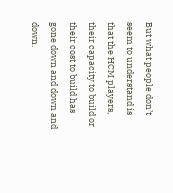But what people don’t seem to understand is that the HCM players, their capacity to build or their cost to build has gone down and down and down.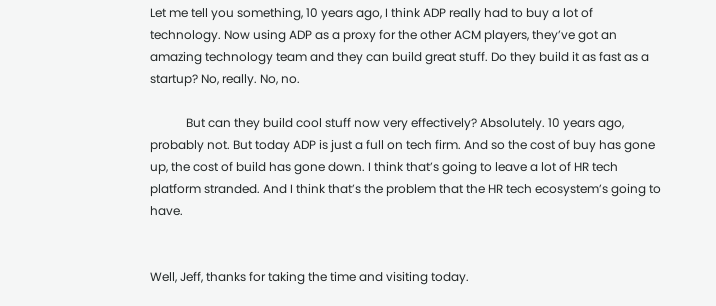Let me tell you something, 10 years ago, I think ADP really had to buy a lot of technology. Now using ADP as a proxy for the other ACM players, they’ve got an amazing technology team and they can build great stuff. Do they build it as fast as a startup? No, really. No, no.

            But can they build cool stuff now very effectively? Absolutely. 10 years ago, probably not. But today ADP is just a full on tech firm. And so the cost of buy has gone up, the cost of build has gone down. I think that’s going to leave a lot of HR tech platform stranded. And I think that’s the problem that the HR tech ecosystem’s going to have.


Well, Jeff, thanks for taking the time and visiting today.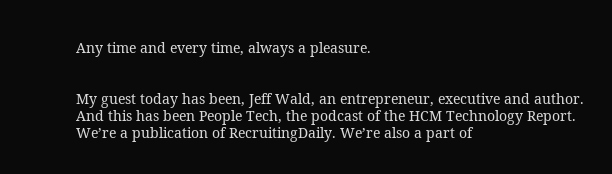Any time and every time, always a pleasure.


My guest today has been, Jeff Wald, an entrepreneur, executive and author. And this has been People Tech, the podcast of the HCM Technology Report. We’re a publication of RecruitingDaily. We’re also a part of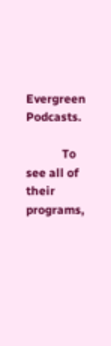Evergreen Podcasts.

            To see all of their programs,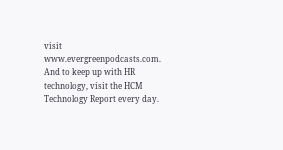visit www.evergreenpodcasts.com. And to keep up with HR technology, visit the HCM Technology Report every day.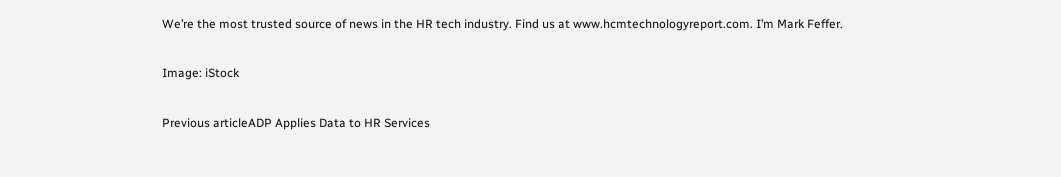We’re the most trusted source of news in the HR tech industry. Find us at www.hcmtechnologyreport.com. I’m Mark Feffer.

Image: iStock

Previous articleADP Applies Data to HR Services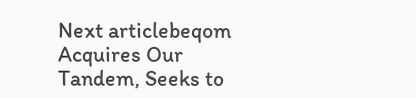Next articlebeqom Acquires Our Tandem, Seeks to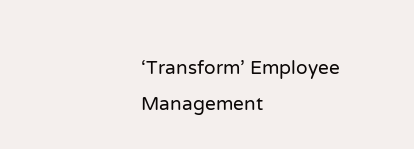‘Transform’ Employee Management